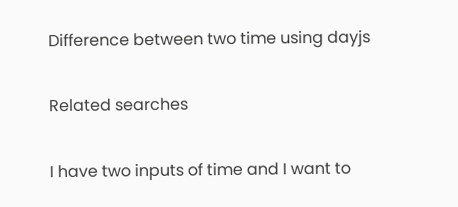Difference between two time using dayjs

Related searches

I have two inputs of time and I want to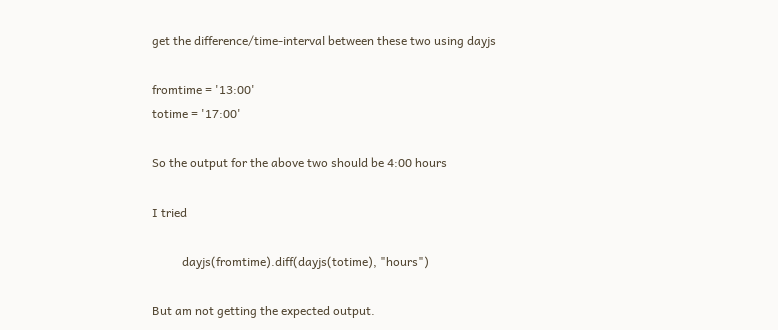get the difference/time-interval between these two using dayjs

fromtime = '13:00'
totime = '17:00'

So the output for the above two should be 4:00 hours

I tried

          dayjs(fromtime).diff(dayjs(totime), "hours")

But am not getting the expected output.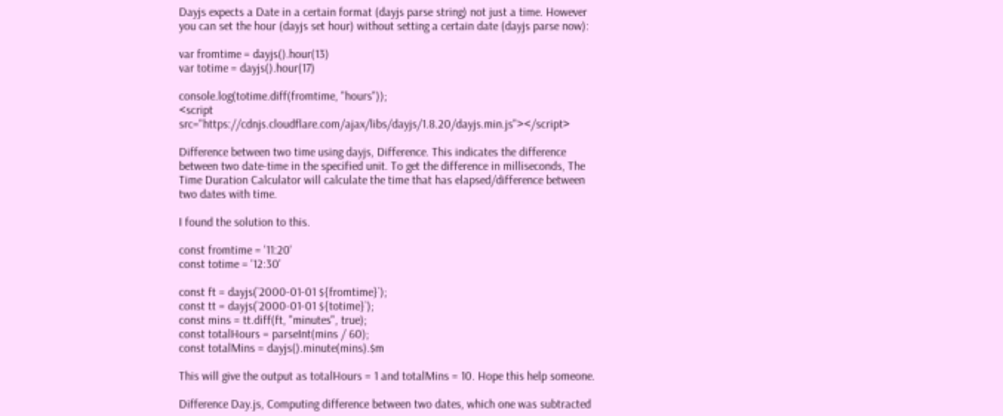Dayjs expects a Date in a certain format (dayjs parse string) not just a time. However you can set the hour (dayjs set hour) without setting a certain date (dayjs parse now):

var fromtime = dayjs().hour(13)
var totime = dayjs().hour(17)

console.log(totime.diff(fromtime, "hours"));
<script src="https://cdnjs.cloudflare.com/ajax/libs/dayjs/1.8.20/dayjs.min.js"></script>

Difference between two time using dayjs, Difference. This indicates the difference between two date-time in the specified unit. To get the difference in milliseconds, The Time Duration Calculator will calculate the time that has elapsed/difference between two dates with time.

I found the solution to this.

const fromtime = '11:20'
const totime = '12:30'

const ft = dayjs(`2000-01-01 ${fromtime}`);
const tt = dayjs(`2000-01-01 ${totime}`);
const mins = tt.diff(ft, "minutes", true);
const totalHours = parseInt(mins / 60);
const totalMins = dayjs().minute(mins).$m

This will give the output as totalHours = 1 and totalMins = 10. Hope this help someone.

Difference Day.js, Computing difference between two dates, which one was subtracted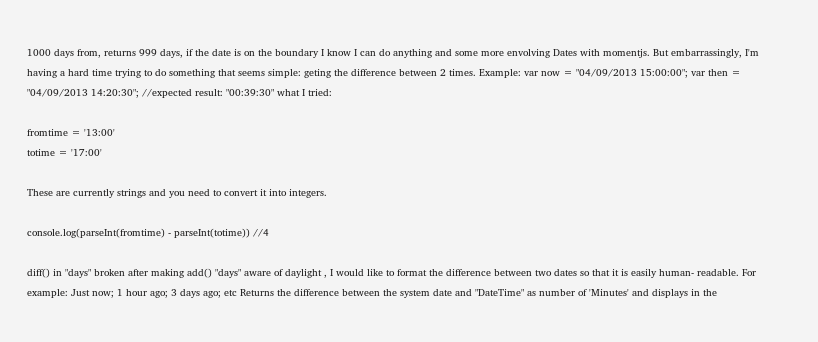1000 days from, returns 999 days, if the date is on the boundary I know I can do anything and some more envolving Dates with momentjs. But embarrassingly, I'm having a hard time trying to do something that seems simple: geting the difference between 2 times. Example: var now = "04/09/2013 15:00:00"; var then = "04/09/2013 14:20:30"; //expected result: "00:39:30" what I tried:

fromtime = '13:00'
totime = '17:00'

These are currently strings and you need to convert it into integers.

console.log(parseInt(fromtime) - parseInt(totime)) //4

diff() in "days" broken after making add() "days" aware of daylight , I would like to format the difference between two dates so that it is easily human- readable. For example: Just now; 1 hour ago; 3 days ago; etc Returns the difference between the system date and "DateTime" as number of 'Minutes' and displays in the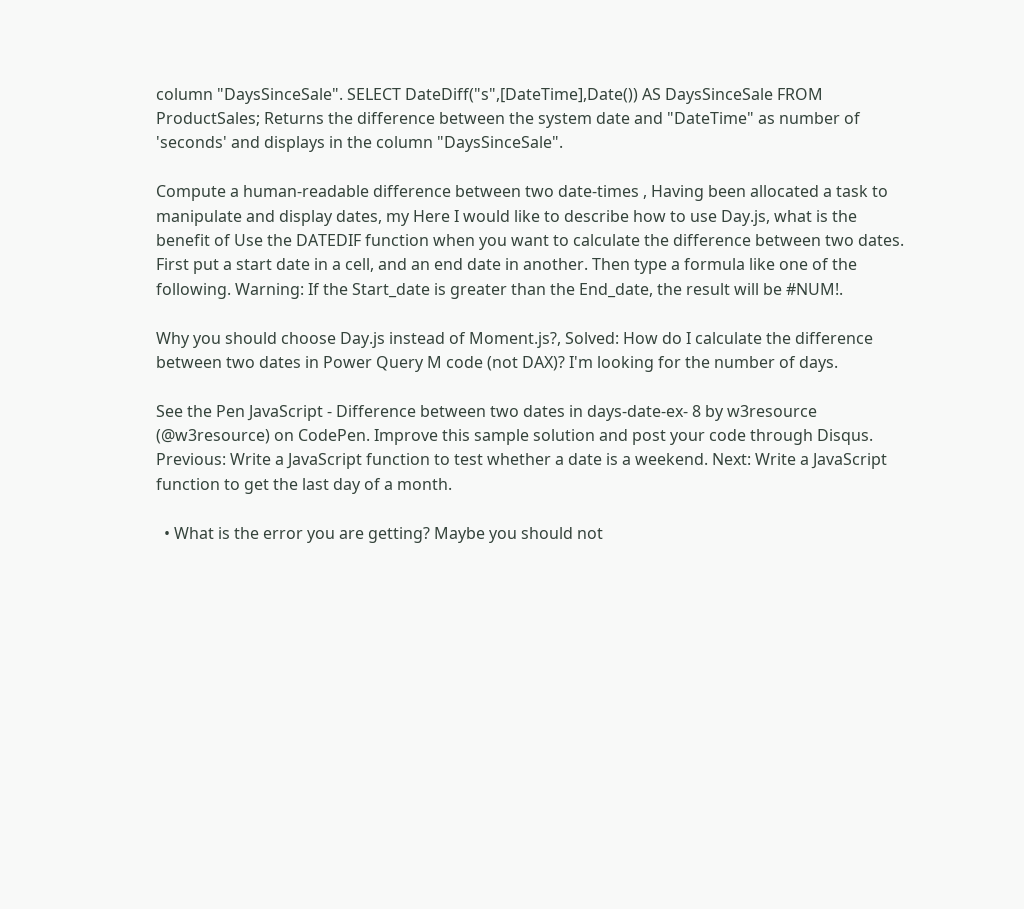column "DaysSinceSale". SELECT DateDiff("s",[DateTime],Date()) AS DaysSinceSale FROM ProductSales; Returns the difference between the system date and "DateTime" as number of 'seconds' and displays in the column "DaysSinceSale".

Compute a human-readable difference between two date-times , Having been allocated a task to manipulate and display dates, my Here I would like to describe how to use Day.js, what is the benefit of Use the DATEDIF function when you want to calculate the difference between two dates. First put a start date in a cell, and an end date in another. Then type a formula like one of the following. Warning: If the Start_date is greater than the End_date, the result will be #NUM!.

Why you should choose Day.js instead of Moment.js?, Solved: How do I calculate the difference between two dates in Power Query M code (not DAX)? I'm looking for the number of days.

See the Pen JavaScript - Difference between two dates in days-date-ex- 8 by w3resource (@w3resource) on CodePen. Improve this sample solution and post your code through Disqus. Previous: Write a JavaScript function to test whether a date is a weekend. Next: Write a JavaScript function to get the last day of a month.

  • What is the error you are getting? Maybe you should not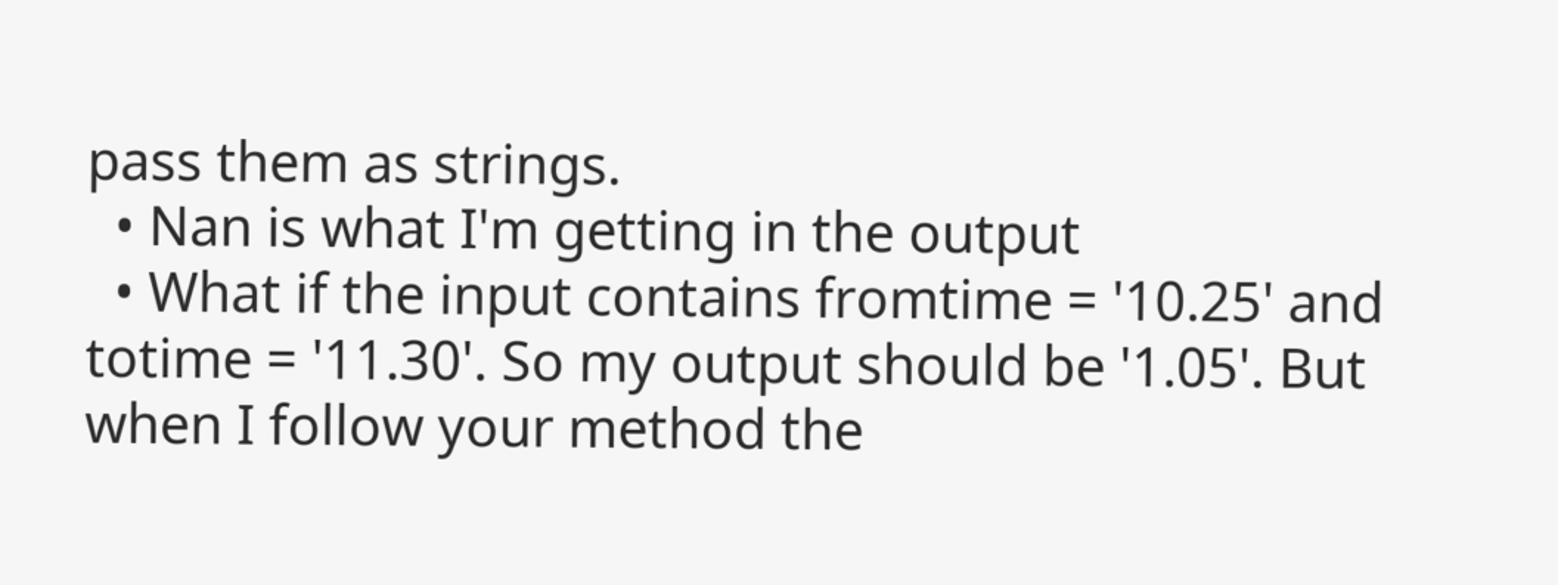pass them as strings.
  • Nan is what I'm getting in the output
  • What if the input contains fromtime = '10.25' and totime = '11.30'. So my output should be '1.05'. But when I follow your method the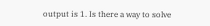output is 1. Is there a way to solve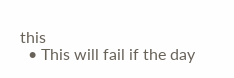this
  • This will fail if the day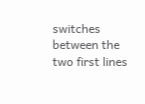switches between the two first lines